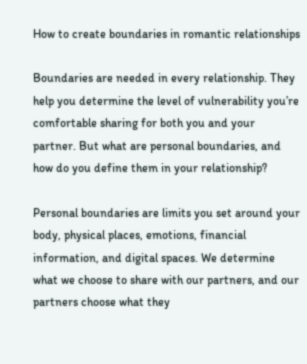How to create boundaries in romantic relationships

Boundaries are needed in every relationship. They help you determine the level of vulnerability you’re comfortable sharing for both you and your partner. But what are personal boundaries, and how do you define them in your relationship?

Personal boundaries are limits you set around your body, physical places, emotions, financial information, and digital spaces. We determine what we choose to share with our partners, and our partners choose what they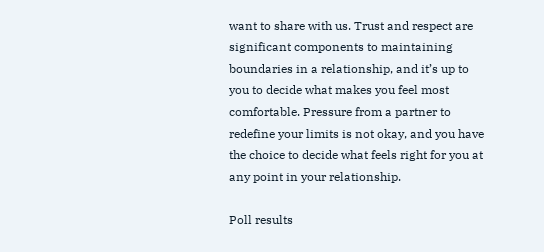want to share with us. Trust and respect are significant components to maintaining boundaries in a relationship, and it’s up to you to decide what makes you feel most comfortable. Pressure from a partner to redefine your limits is not okay, and you have the choice to decide what feels right for you at any point in your relationship.

Poll results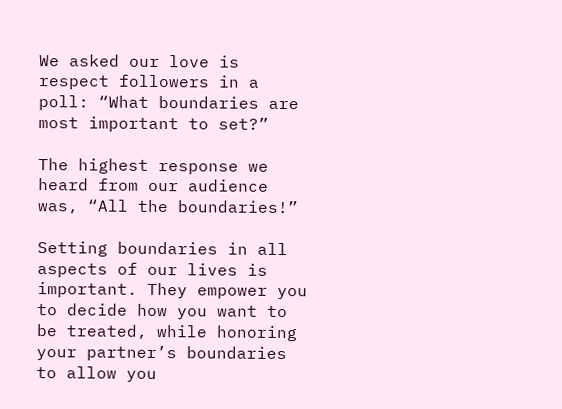We asked our love is respect followers in a poll: “What boundaries are most important to set?”

The highest response we heard from our audience was, “All the boundaries!”

Setting boundaries in all aspects of our lives is important. They empower you to decide how you want to be treated, while honoring your partner’s boundaries to allow you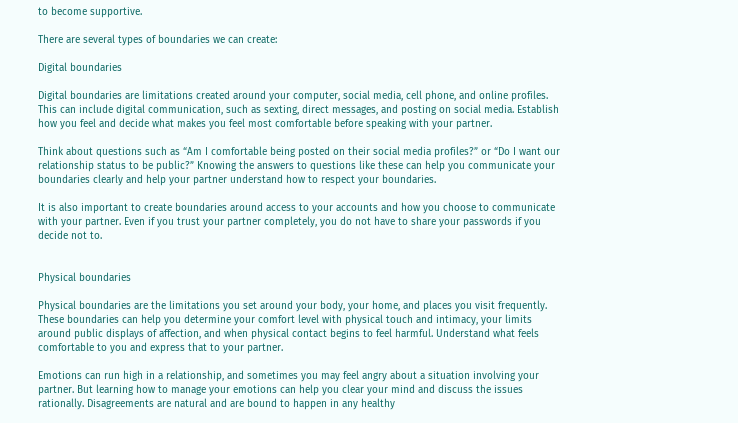to become supportive.

There are several types of boundaries we can create:

Digital boundaries

Digital boundaries are limitations created around your computer, social media, cell phone, and online profiles. This can include digital communication, such as sexting, direct messages, and posting on social media. Establish how you feel and decide what makes you feel most comfortable before speaking with your partner.

Think about questions such as “Am I comfortable being posted on their social media profiles?” or “Do I want our relationship status to be public?” Knowing the answers to questions like these can help you communicate your boundaries clearly and help your partner understand how to respect your boundaries.

It is also important to create boundaries around access to your accounts and how you choose to communicate with your partner. Even if you trust your partner completely, you do not have to share your passwords if you decide not to.


Physical boundaries

Physical boundaries are the limitations you set around your body, your home, and places you visit frequently. These boundaries can help you determine your comfort level with physical touch and intimacy, your limits around public displays of affection, and when physical contact begins to feel harmful. Understand what feels comfortable to you and express that to your partner.

Emotions can run high in a relationship, and sometimes you may feel angry about a situation involving your partner. But learning how to manage your emotions can help you clear your mind and discuss the issues rationally. Disagreements are natural and are bound to happen in any healthy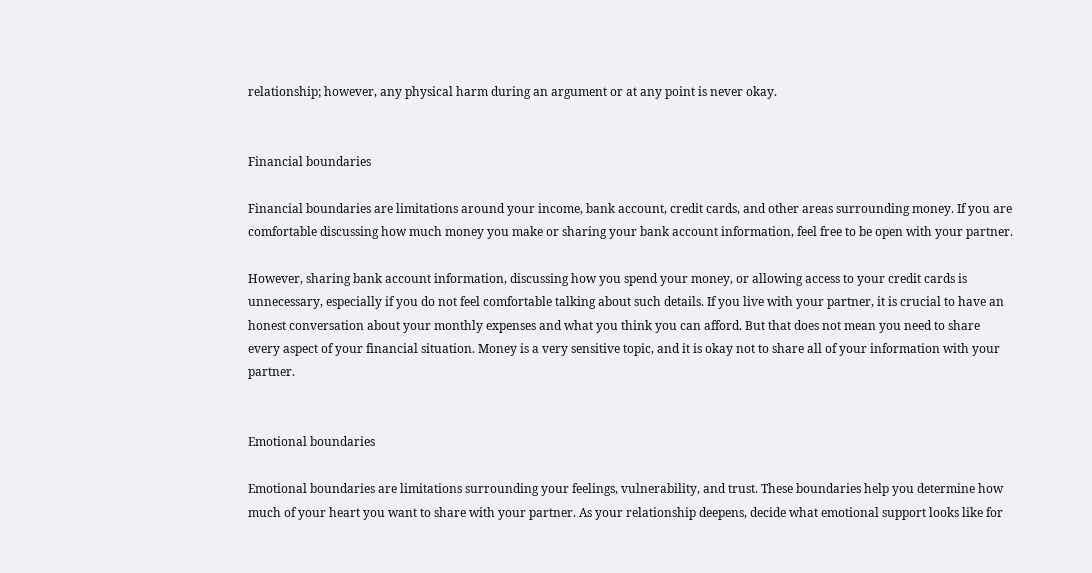relationship; however, any physical harm during an argument or at any point is never okay.


Financial boundaries

Financial boundaries are limitations around your income, bank account, credit cards, and other areas surrounding money. If you are comfortable discussing how much money you make or sharing your bank account information, feel free to be open with your partner.

However, sharing bank account information, discussing how you spend your money, or allowing access to your credit cards is unnecessary, especially if you do not feel comfortable talking about such details. If you live with your partner, it is crucial to have an honest conversation about your monthly expenses and what you think you can afford. But that does not mean you need to share every aspect of your financial situation. Money is a very sensitive topic, and it is okay not to share all of your information with your partner.


Emotional boundaries

Emotional boundaries are limitations surrounding your feelings, vulnerability, and trust. These boundaries help you determine how much of your heart you want to share with your partner. As your relationship deepens, decide what emotional support looks like for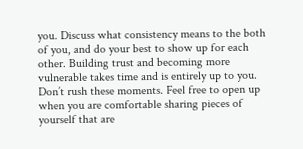you. Discuss what consistency means to the both of you, and do your best to show up for each other. Building trust and becoming more vulnerable takes time and is entirely up to you. Don’t rush these moments. Feel free to open up when you are comfortable sharing pieces of yourself that are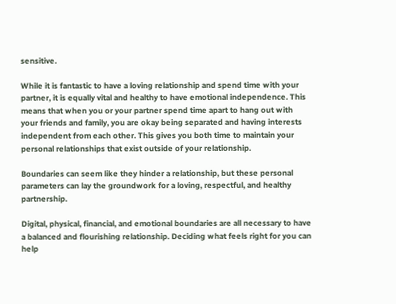sensitive.

While it is fantastic to have a loving relationship and spend time with your partner, it is equally vital and healthy to have emotional independence. This means that when you or your partner spend time apart to hang out with your friends and family, you are okay being separated and having interests independent from each other. This gives you both time to maintain your personal relationships that exist outside of your relationship.

Boundaries can seem like they hinder a relationship, but these personal parameters can lay the groundwork for a loving, respectful, and healthy partnership.

Digital, physical, financial, and emotional boundaries are all necessary to have a balanced and flourishing relationship. Deciding what feels right for you can help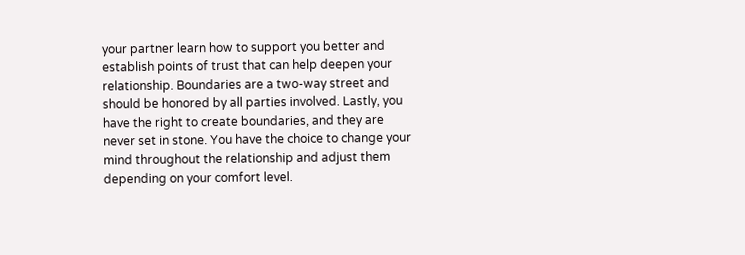your partner learn how to support you better and establish points of trust that can help deepen your relationship. Boundaries are a two-way street and should be honored by all parties involved. Lastly, you have the right to create boundaries, and they are never set in stone. You have the choice to change your mind throughout the relationship and adjust them depending on your comfort level.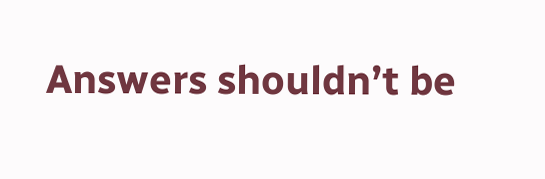Answers shouldn’t be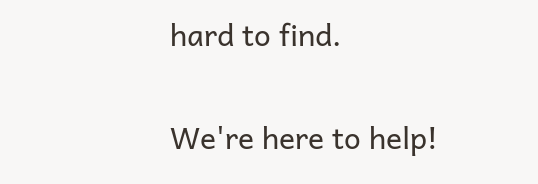hard to find.

We're here to help!